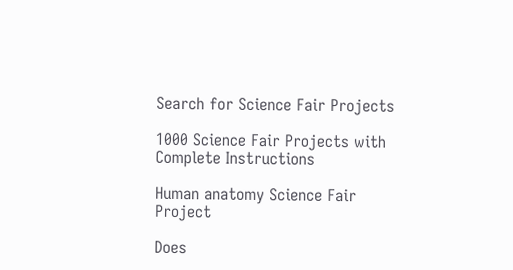Search for Science Fair Projects

1000 Science Fair Projects with Complete Instructions

Human anatomy Science Fair Project

Does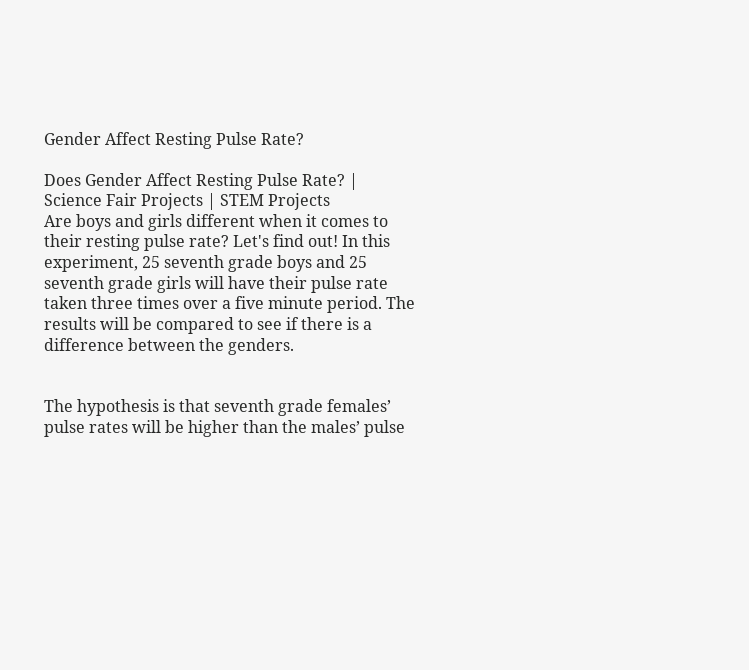Gender Affect Resting Pulse Rate?

Does Gender Affect Resting Pulse Rate? | Science Fair Projects | STEM Projects
Are boys and girls different when it comes to their resting pulse rate? Let's find out! In this experiment, 25 seventh grade boys and 25 seventh grade girls will have their pulse rate taken three times over a five minute period. The results will be compared to see if there is a difference between the genders.


The hypothesis is that seventh grade females’ pulse rates will be higher than the males’ pulse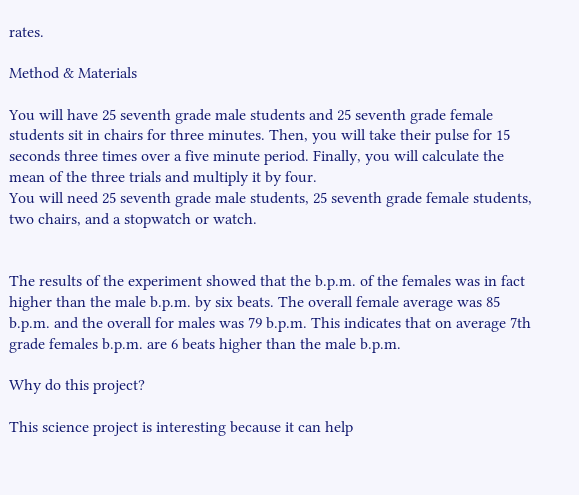rates.

Method & Materials

You will have 25 seventh grade male students and 25 seventh grade female students sit in chairs for three minutes. Then, you will take their pulse for 15 seconds three times over a five minute period. Finally, you will calculate the mean of the three trials and multiply it by four.
You will need 25 seventh grade male students, 25 seventh grade female students, two chairs, and a stopwatch or watch.


The results of the experiment showed that the b.p.m. of the females was in fact higher than the male b.p.m. by six beats. The overall female average was 85 b.p.m. and the overall for males was 79 b.p.m. This indicates that on average 7th grade females b.p.m. are 6 beats higher than the male b.p.m.

Why do this project?

This science project is interesting because it can help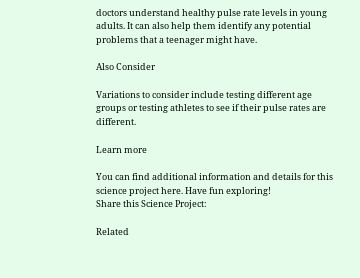doctors understand healthy pulse rate levels in young adults. It can also help them identify any potential problems that a teenager might have.

Also Consider

Variations to consider include testing different age groups or testing athletes to see if their pulse rates are different.

Learn more

You can find additional information and details for this science project here. Have fun exploring!
Share this Science Project:

Related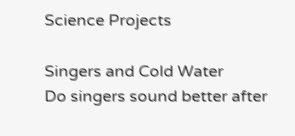Science Projects

Singers and Cold Water
Do singers sound better after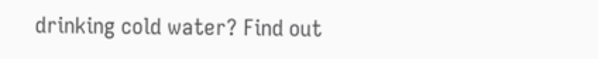drinking cold water? Find out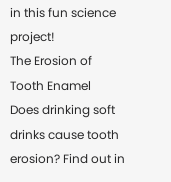in this fun science project!
The Erosion of Tooth Enamel
Does drinking soft drinks cause tooth erosion? Find out in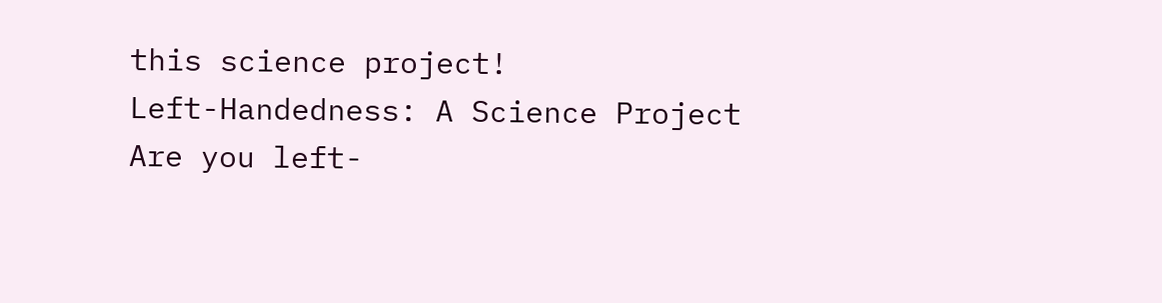this science project!
Left-Handedness: A Science Project
Are you left-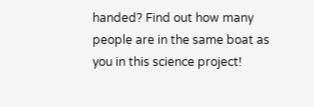handed? Find out how many people are in the same boat as you in this science project!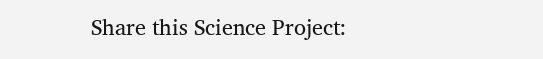Share this Science Project: